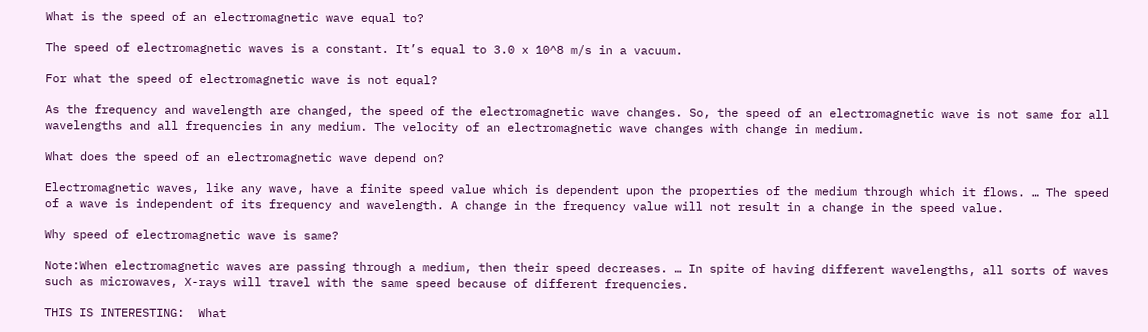What is the speed of an electromagnetic wave equal to?

The speed of electromagnetic waves is a constant. It’s equal to 3.0 x 10^8 m/s in a vacuum.

For what the speed of electromagnetic wave is not equal?

As the frequency and wavelength are changed, the speed of the electromagnetic wave changes. So, the speed of an electromagnetic wave is not same for all wavelengths and all frequencies in any medium. The velocity of an electromagnetic wave changes with change in medium.

What does the speed of an electromagnetic wave depend on?

Electromagnetic waves, like any wave, have a finite speed value which is dependent upon the properties of the medium through which it flows. … The speed of a wave is independent of its frequency and wavelength. A change in the frequency value will not result in a change in the speed value.

Why speed of electromagnetic wave is same?

Note:When electromagnetic waves are passing through a medium, then their speed decreases. … In spite of having different wavelengths, all sorts of waves such as microwaves, X-rays will travel with the same speed because of different frequencies.

THIS IS INTERESTING:  What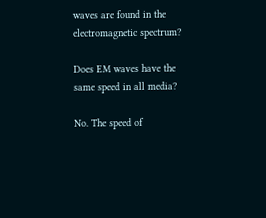waves are found in the electromagnetic spectrum?

Does EM waves have the same speed in all media?

No. The speed of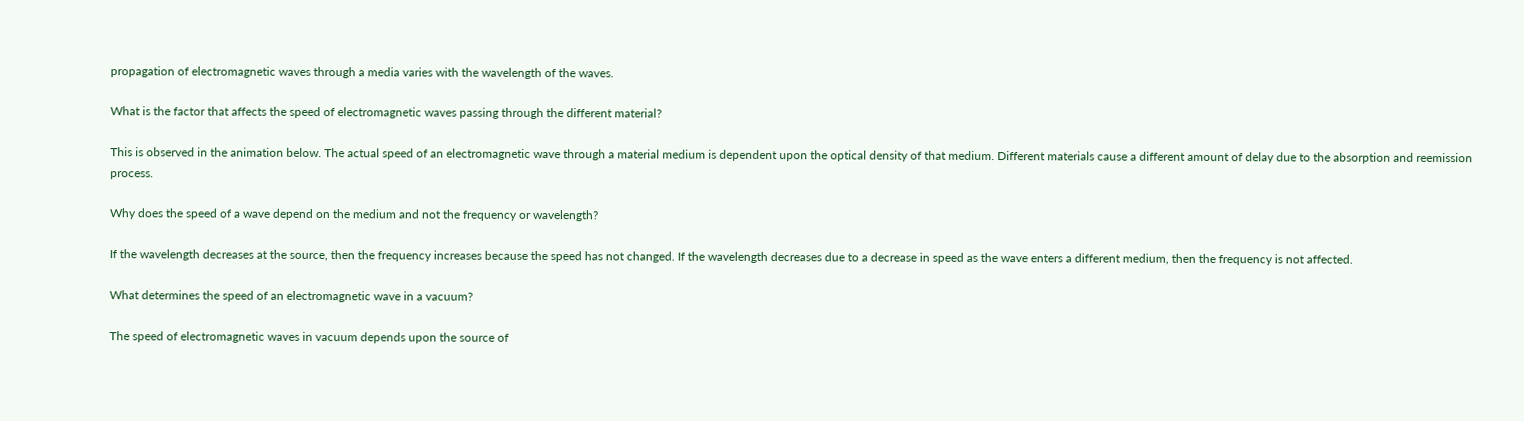propagation of electromagnetic waves through a media varies with the wavelength of the waves.

What is the factor that affects the speed of electromagnetic waves passing through the different material?

This is observed in the animation below. The actual speed of an electromagnetic wave through a material medium is dependent upon the optical density of that medium. Different materials cause a different amount of delay due to the absorption and reemission process.

Why does the speed of a wave depend on the medium and not the frequency or wavelength?

If the wavelength decreases at the source, then the frequency increases because the speed has not changed. If the wavelength decreases due to a decrease in speed as the wave enters a different medium, then the frequency is not affected.

What determines the speed of an electromagnetic wave in a vacuum?

The speed of electromagnetic waves in vacuum depends upon the source of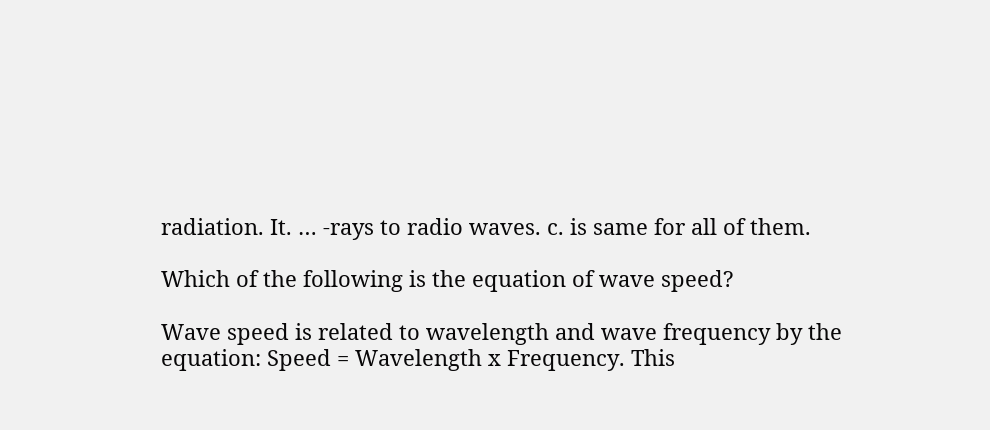radiation. It. … -rays to radio waves. c. is same for all of them.

Which of the following is the equation of wave speed?

Wave speed is related to wavelength and wave frequency by the equation: Speed = Wavelength x Frequency. This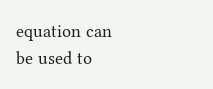equation can be used to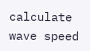calculate wave speed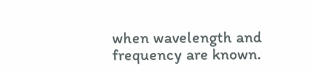when wavelength and frequency are known.